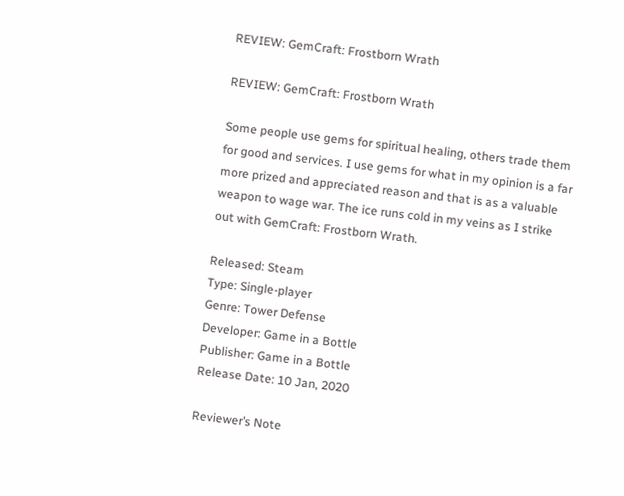REVIEW: GemCraft: Frostborn Wrath

REVIEW: GemCraft: Frostborn Wrath

Some people use gems for spiritual healing, others trade them for good and services. I use gems for what in my opinion is a far more prized and appreciated reason and that is as a valuable weapon to wage war. The ice runs cold in my veins as I strike out with GemCraft: Frostborn Wrath.

Released: Steam
Type: Single-player
Genre: Tower Defense
Developer: Game in a Bottle
Publisher: Game in a Bottle
Release Date: 10 Jan, 2020

Reviewer’s Note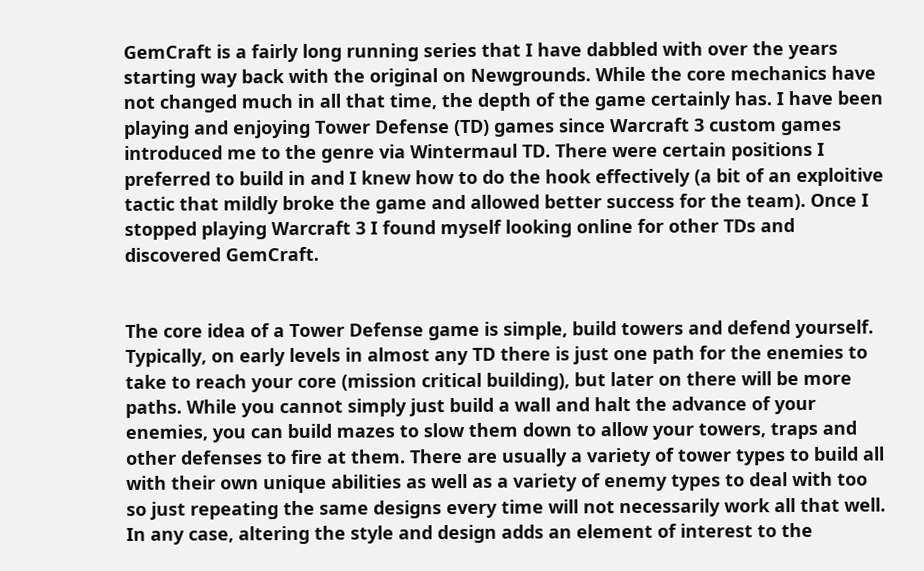GemCraft is a fairly long running series that I have dabbled with over the years starting way back with the original on Newgrounds. While the core mechanics have not changed much in all that time, the depth of the game certainly has. I have been playing and enjoying Tower Defense (TD) games since Warcraft 3 custom games introduced me to the genre via Wintermaul TD. There were certain positions I preferred to build in and I knew how to do the hook effectively (a bit of an exploitive tactic that mildly broke the game and allowed better success for the team). Once I stopped playing Warcraft 3 I found myself looking online for other TDs and discovered GemCraft.


The core idea of a Tower Defense game is simple, build towers and defend yourself. Typically, on early levels in almost any TD there is just one path for the enemies to take to reach your core (mission critical building), but later on there will be more paths. While you cannot simply just build a wall and halt the advance of your enemies, you can build mazes to slow them down to allow your towers, traps and other defenses to fire at them. There are usually a variety of tower types to build all with their own unique abilities as well as a variety of enemy types to deal with too so just repeating the same designs every time will not necessarily work all that well. In any case, altering the style and design adds an element of interest to the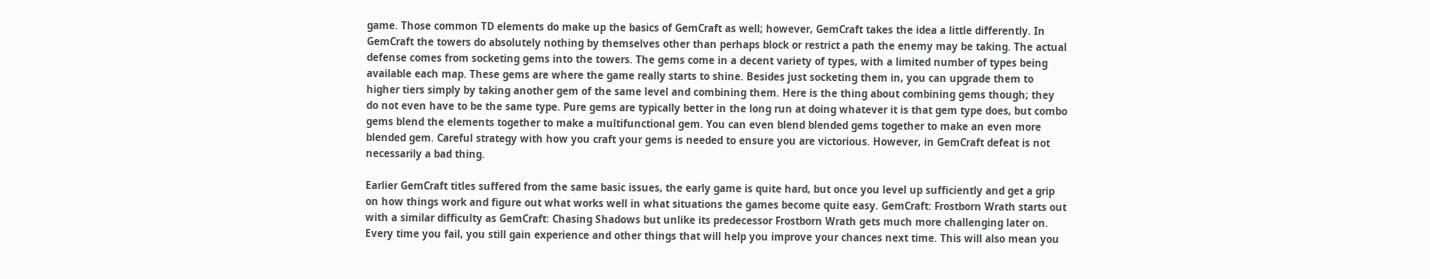game. Those common TD elements do make up the basics of GemCraft as well; however, GemCraft takes the idea a little differently. In GemCraft the towers do absolutely nothing by themselves other than perhaps block or restrict a path the enemy may be taking. The actual defense comes from socketing gems into the towers. The gems come in a decent variety of types, with a limited number of types being available each map. These gems are where the game really starts to shine. Besides just socketing them in, you can upgrade them to higher tiers simply by taking another gem of the same level and combining them. Here is the thing about combining gems though; they do not even have to be the same type. Pure gems are typically better in the long run at doing whatever it is that gem type does, but combo gems blend the elements together to make a multifunctional gem. You can even blend blended gems together to make an even more blended gem. Careful strategy with how you craft your gems is needed to ensure you are victorious. However, in GemCraft defeat is not necessarily a bad thing.

Earlier GemCraft titles suffered from the same basic issues, the early game is quite hard, but once you level up sufficiently and get a grip on how things work and figure out what works well in what situations the games become quite easy. GemCraft: Frostborn Wrath starts out with a similar difficulty as GemCraft: Chasing Shadows but unlike its predecessor Frostborn Wrath gets much more challenging later on. Every time you fail, you still gain experience and other things that will help you improve your chances next time. This will also mean you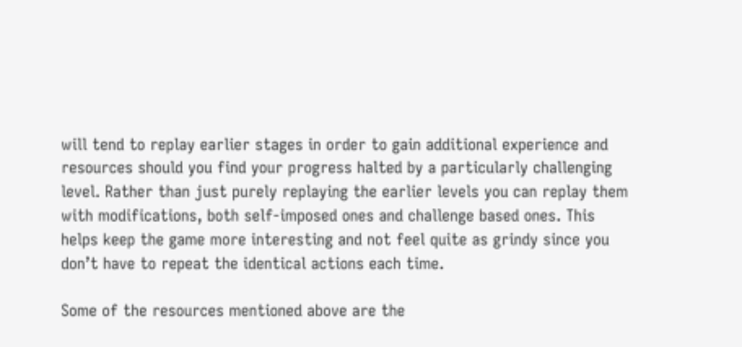will tend to replay earlier stages in order to gain additional experience and resources should you find your progress halted by a particularly challenging level. Rather than just purely replaying the earlier levels you can replay them with modifications, both self-imposed ones and challenge based ones. This helps keep the game more interesting and not feel quite as grindy since you don’t have to repeat the identical actions each time.

Some of the resources mentioned above are the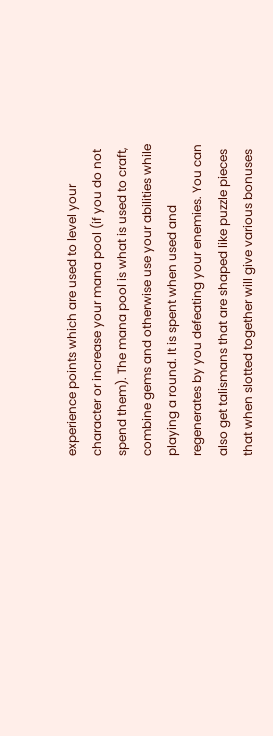experience points which are used to level your character or increase your mana pool (if you do not spend them). The mana pool is what is used to craft, combine gems and otherwise use your abilities while playing a round. It is spent when used and regenerates by you defeating your enemies. You can also get talismans that are shaped like puzzle pieces that when slotted together will give various bonuses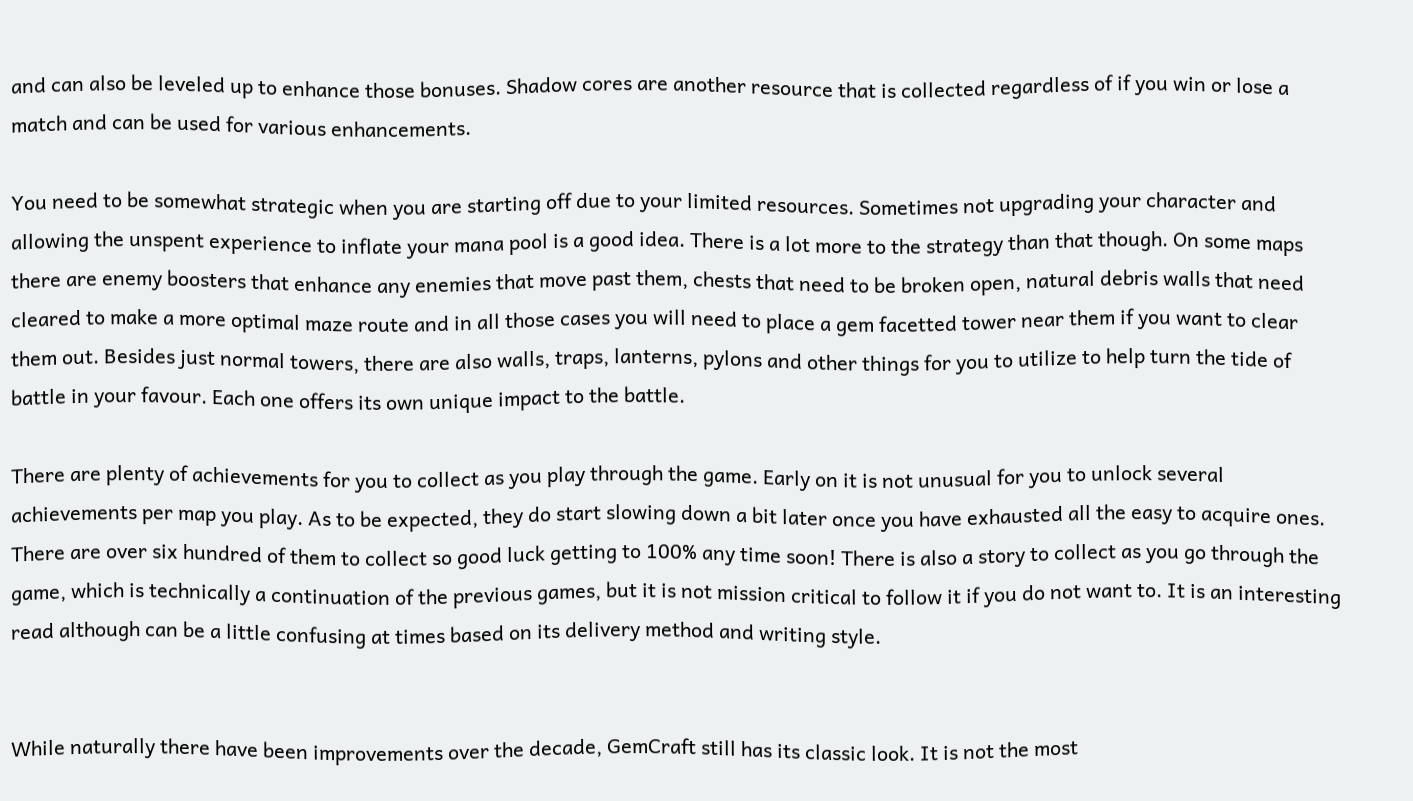and can also be leveled up to enhance those bonuses. Shadow cores are another resource that is collected regardless of if you win or lose a match and can be used for various enhancements.

You need to be somewhat strategic when you are starting off due to your limited resources. Sometimes not upgrading your character and allowing the unspent experience to inflate your mana pool is a good idea. There is a lot more to the strategy than that though. On some maps there are enemy boosters that enhance any enemies that move past them, chests that need to be broken open, natural debris walls that need cleared to make a more optimal maze route and in all those cases you will need to place a gem facetted tower near them if you want to clear them out. Besides just normal towers, there are also walls, traps, lanterns, pylons and other things for you to utilize to help turn the tide of battle in your favour. Each one offers its own unique impact to the battle.

There are plenty of achievements for you to collect as you play through the game. Early on it is not unusual for you to unlock several achievements per map you play. As to be expected, they do start slowing down a bit later once you have exhausted all the easy to acquire ones. There are over six hundred of them to collect so good luck getting to 100% any time soon! There is also a story to collect as you go through the game, which is technically a continuation of the previous games, but it is not mission critical to follow it if you do not want to. It is an interesting read although can be a little confusing at times based on its delivery method and writing style.


While naturally there have been improvements over the decade, GemCraft still has its classic look. It is not the most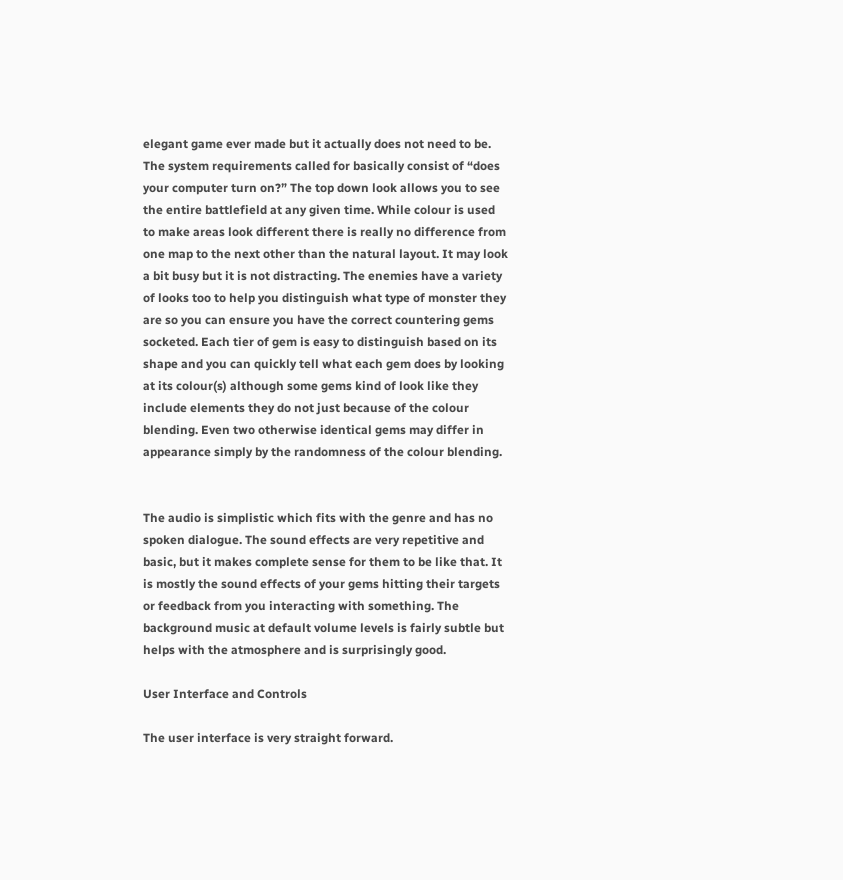elegant game ever made but it actually does not need to be. The system requirements called for basically consist of “does your computer turn on?” The top down look allows you to see the entire battlefield at any given time. While colour is used to make areas look different there is really no difference from one map to the next other than the natural layout. It may look a bit busy but it is not distracting. The enemies have a variety of looks too to help you distinguish what type of monster they are so you can ensure you have the correct countering gems socketed. Each tier of gem is easy to distinguish based on its shape and you can quickly tell what each gem does by looking at its colour(s) although some gems kind of look like they include elements they do not just because of the colour blending. Even two otherwise identical gems may differ in appearance simply by the randomness of the colour blending.


The audio is simplistic which fits with the genre and has no spoken dialogue. The sound effects are very repetitive and basic, but it makes complete sense for them to be like that. It is mostly the sound effects of your gems hitting their targets or feedback from you interacting with something. The background music at default volume levels is fairly subtle but helps with the atmosphere and is surprisingly good.

User Interface and Controls

The user interface is very straight forward.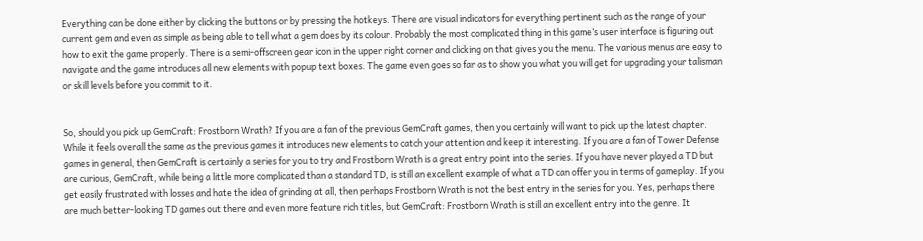Everything can be done either by clicking the buttons or by pressing the hotkeys. There are visual indicators for everything pertinent such as the range of your current gem and even as simple as being able to tell what a gem does by its colour. Probably the most complicated thing in this game’s user interface is figuring out how to exit the game properly. There is a semi-offscreen gear icon in the upper right corner and clicking on that gives you the menu. The various menus are easy to navigate and the game introduces all new elements with popup text boxes. The game even goes so far as to show you what you will get for upgrading your talisman or skill levels before you commit to it.


So, should you pick up GemCraft: Frostborn Wrath? If you are a fan of the previous GemCraft games, then you certainly will want to pick up the latest chapter. While it feels overall the same as the previous games it introduces new elements to catch your attention and keep it interesting. If you are a fan of Tower Defense games in general, then GemCraft is certainly a series for you to try and Frostborn Wrath is a great entry point into the series. If you have never played a TD but are curious, GemCraft, while being a little more complicated than a standard TD, is still an excellent example of what a TD can offer you in terms of gameplay. If you get easily frustrated with losses and hate the idea of grinding at all, then perhaps Frostborn Wrath is not the best entry in the series for you. Yes, perhaps there are much better-looking TD games out there and even more feature rich titles, but GemCraft: Frostborn Wrath is still an excellent entry into the genre. It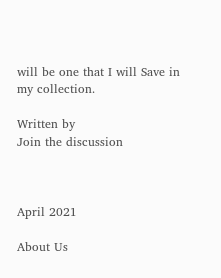will be one that I will Save in my collection.

Written by
Join the discussion



April 2021

About Us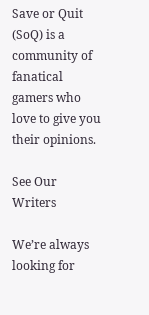Save or Quit (SoQ) is a community of fanatical gamers who love to give you their opinions.

See Our Writers

We’re always looking for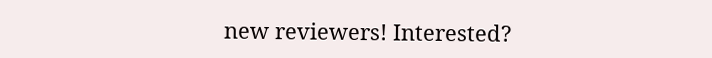new reviewers! Interested?